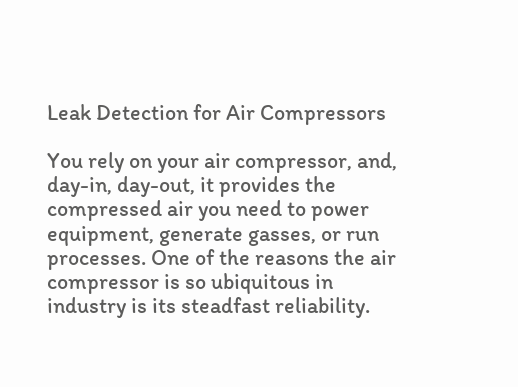Leak Detection for Air Compressors

You rely on your air compressor, and, day-in, day-out, it provides the compressed air you need to power equipment, generate gasses, or run processes. One of the reasons the air compressor is so ubiquitous in industry is its steadfast reliability.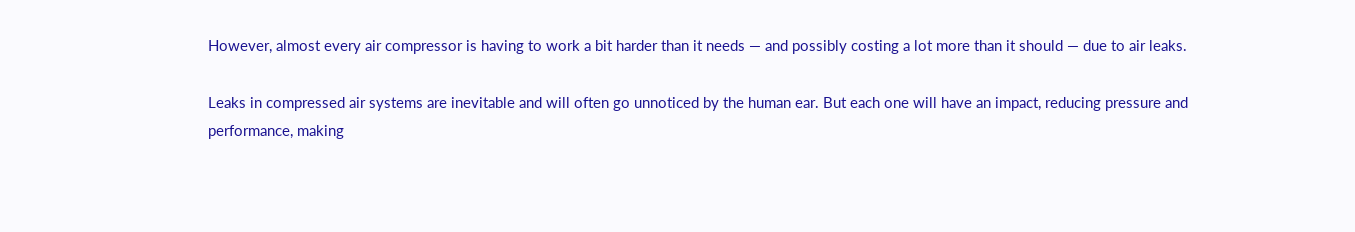However, almost every air compressor is having to work a bit harder than it needs — and possibly costing a lot more than it should — due to air leaks.

Leaks in compressed air systems are inevitable and will often go unnoticed by the human ear. But each one will have an impact, reducing pressure and performance, making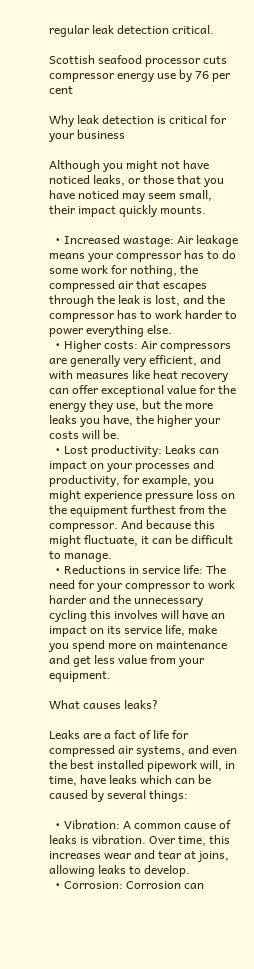regular leak detection critical.

Scottish seafood processor cuts compressor energy use by 76 per cent

Why leak detection is critical for your business

Although you might not have noticed leaks, or those that you have noticed may seem small, their impact quickly mounts.

  • Increased wastage: Air leakage means your compressor has to do some work for nothing, the compressed air that escapes through the leak is lost, and the compressor has to work harder to power everything else.
  • Higher costs: Air compressors are generally very efficient, and with measures like heat recovery can offer exceptional value for the energy they use, but the more leaks you have, the higher your costs will be.
  • Lost productivity: Leaks can impact on your processes and productivity, for example, you might experience pressure loss on the equipment furthest from the compressor. And because this might fluctuate, it can be difficult to manage.
  • Reductions in service life: The need for your compressor to work harder and the unnecessary cycling this involves will have an impact on its service life, make you spend more on maintenance and get less value from your equipment.

What causes leaks?

Leaks are a fact of life for compressed air systems, and even the best installed pipework will, in time, have leaks which can be caused by several things:

  • Vibration: A common cause of leaks is vibration. Over time, this increases wear and tear at joins, allowing leaks to develop.
  • Corrosion: Corrosion can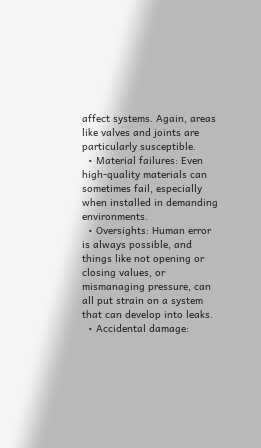affect systems. Again, areas like valves and joints are particularly susceptible.
  • Material failures: Even high-quality materials can sometimes fail, especially when installed in demanding environments.
  • Oversights: Human error is always possible, and things like not opening or closing values, or mismanaging pressure, can all put strain on a system that can develop into leaks.
  • Accidental damage: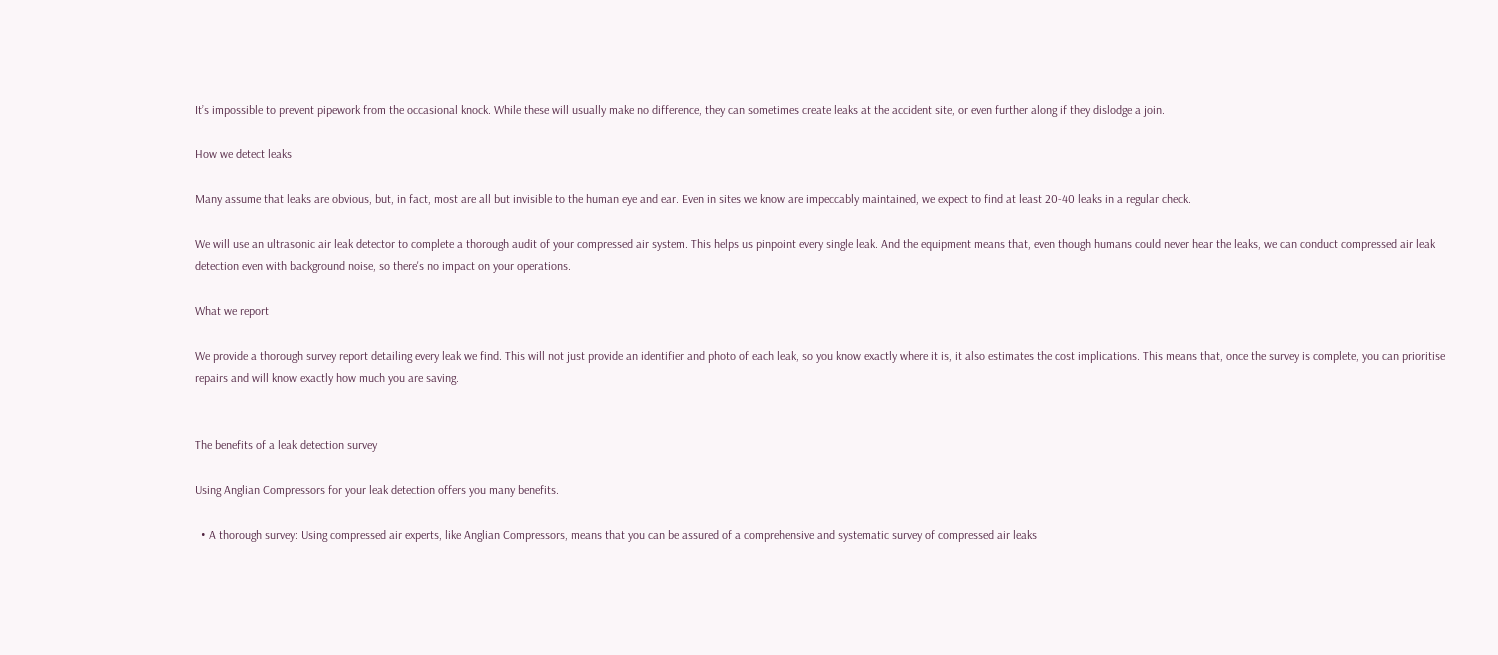It’s impossible to prevent pipework from the occasional knock. While these will usually make no difference, they can sometimes create leaks at the accident site, or even further along if they dislodge a join.

How we detect leaks

Many assume that leaks are obvious, but, in fact, most are all but invisible to the human eye and ear. Even in sites we know are impeccably maintained, we expect to find at least 20-40 leaks in a regular check.

We will use an ultrasonic air leak detector to complete a thorough audit of your compressed air system. This helps us pinpoint every single leak. And the equipment means that, even though humans could never hear the leaks, we can conduct compressed air leak detection even with background noise, so there's no impact on your operations.

What we report

We provide a thorough survey report detailing every leak we find. This will not just provide an identifier and photo of each leak, so you know exactly where it is, it also estimates the cost implications. This means that, once the survey is complete, you can prioritise repairs and will know exactly how much you are saving.


The benefits of a leak detection survey

Using Anglian Compressors for your leak detection offers you many benefits.

  • A thorough survey: Using compressed air experts, like Anglian Compressors, means that you can be assured of a comprehensive and systematic survey of compressed air leaks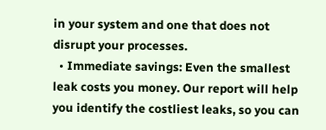in your system and one that does not disrupt your processes.
  • Immediate savings: Even the smallest leak costs you money. Our report will help you identify the costliest leaks, so you can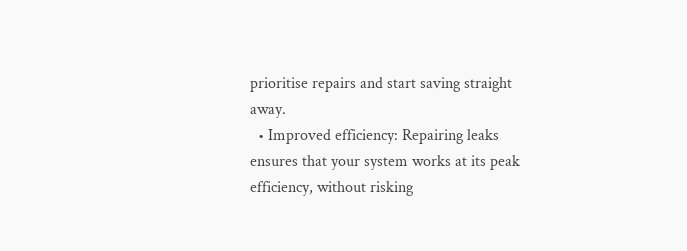prioritise repairs and start saving straight away.
  • Improved efficiency: Repairing leaks ensures that your system works at its peak efficiency, without risking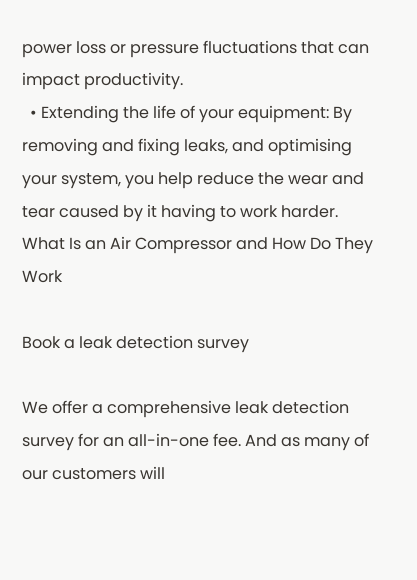power loss or pressure fluctuations that can impact productivity.
  • Extending the life of your equipment: By removing and fixing leaks, and optimising your system, you help reduce the wear and tear caused by it having to work harder.
What Is an Air Compressor and How Do They Work

Book a leak detection survey

We offer a comprehensive leak detection survey for an all-in-one fee. And as many of our customers will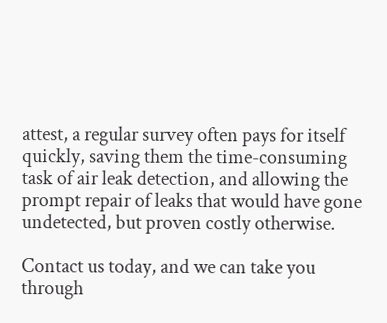attest, a regular survey often pays for itself quickly, saving them the time-consuming task of air leak detection, and allowing the prompt repair of leaks that would have gone undetected, but proven costly otherwise.

Contact us today, and we can take you through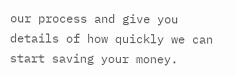our process and give you details of how quickly we can start saving your money.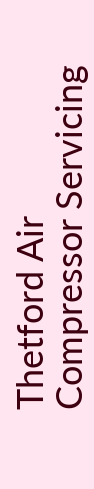Thetford Air Compressor Servicing